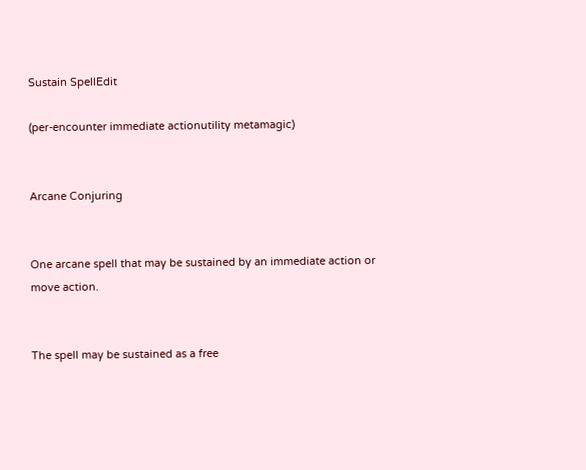Sustain SpellEdit

(per-encounter immediate actionutility metamagic)


Arcane Conjuring


One arcane spell that may be sustained by an immediate action or move action.


The spell may be sustained as a free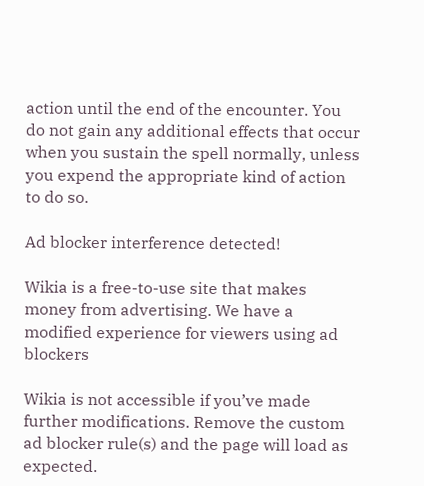action until the end of the encounter. You do not gain any additional effects that occur when you sustain the spell normally, unless you expend the appropriate kind of action to do so.

Ad blocker interference detected!

Wikia is a free-to-use site that makes money from advertising. We have a modified experience for viewers using ad blockers

Wikia is not accessible if you’ve made further modifications. Remove the custom ad blocker rule(s) and the page will load as expected.